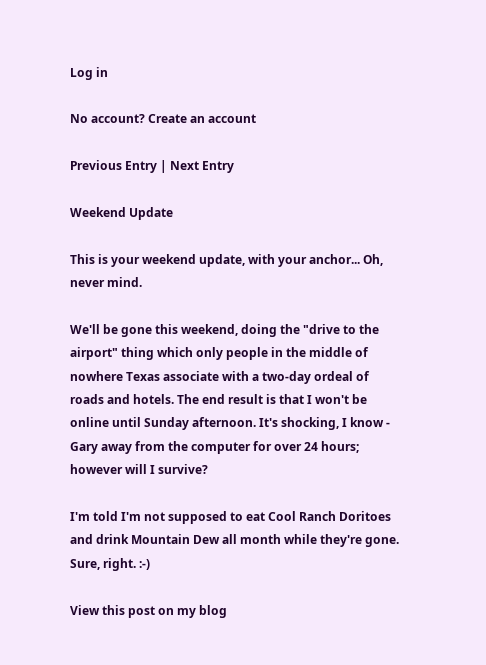Log in

No account? Create an account

Previous Entry | Next Entry

Weekend Update

This is your weekend update, with your anchor... Oh, never mind.

We'll be gone this weekend, doing the "drive to the airport" thing which only people in the middle of nowhere Texas associate with a two-day ordeal of roads and hotels. The end result is that I won't be online until Sunday afternoon. It's shocking, I know - Gary away from the computer for over 24 hours; however will I survive?

I'm told I'm not supposed to eat Cool Ranch Doritoes and drink Mountain Dew all month while they're gone. Sure, right. :-)

View this post on my blog